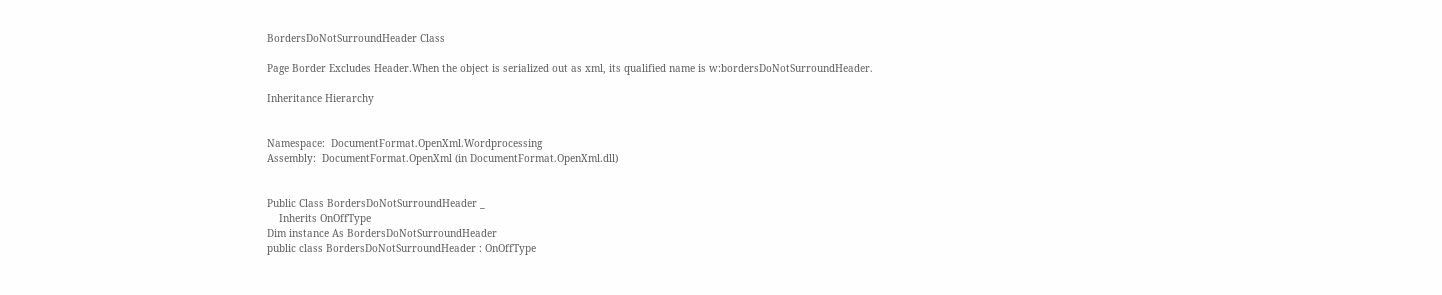BordersDoNotSurroundHeader Class

Page Border Excludes Header.When the object is serialized out as xml, its qualified name is w:bordersDoNotSurroundHeader.

Inheritance Hierarchy


Namespace:  DocumentFormat.OpenXml.Wordprocessing
Assembly:  DocumentFormat.OpenXml (in DocumentFormat.OpenXml.dll)


Public Class BordersDoNotSurroundHeader _
    Inherits OnOffType
Dim instance As BordersDoNotSurroundHeader
public class BordersDoNotSurroundHeader : OnOffType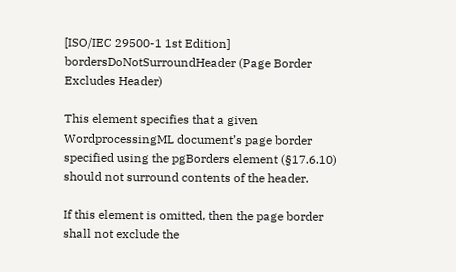[ISO/IEC 29500-1 1st Edition] bordersDoNotSurroundHeader (Page Border Excludes Header)

This element specifies that a given WordprocessingML document’s page border specified using the pgBorders element (§17.6.10) should not surround contents of the header.

If this element is omitted, then the page border shall not exclude the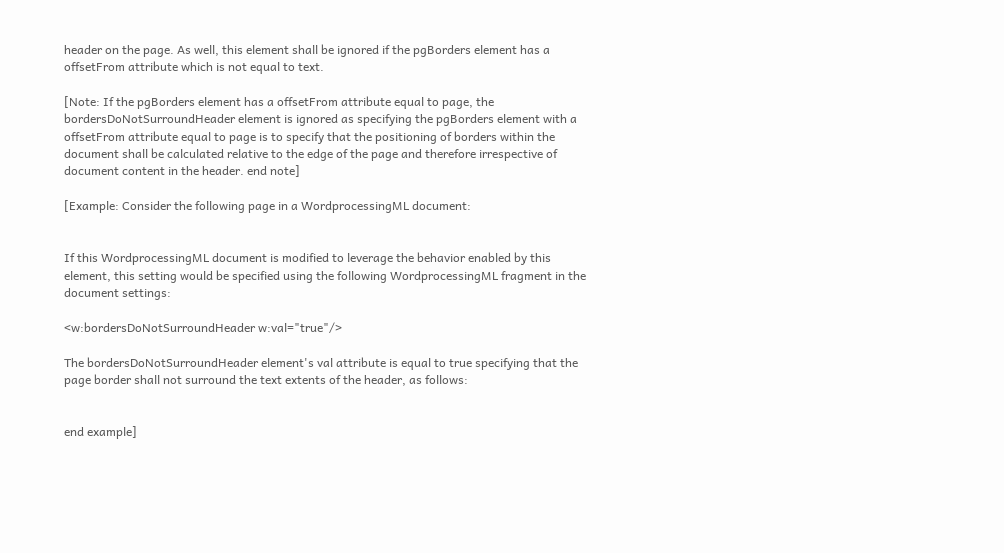header on the page. As well, this element shall be ignored if the pgBorders element has a offsetFrom attribute which is not equal to text.

[Note: If the pgBorders element has a offsetFrom attribute equal to page, the bordersDoNotSurroundHeader element is ignored as specifying the pgBorders element with a offsetFrom attribute equal to page is to specify that the positioning of borders within the document shall be calculated relative to the edge of the page and therefore irrespective of document content in the header. end note]

[Example: Consider the following page in a WordprocessingML document:


If this WordprocessingML document is modified to leverage the behavior enabled by this element, this setting would be specified using the following WordprocessingML fragment in the document settings:

<w:bordersDoNotSurroundHeader w:val="true"/>

The bordersDoNotSurroundHeader element's val attribute is equal to true specifying that the page border shall not surround the text extents of the header, as follows:


end example]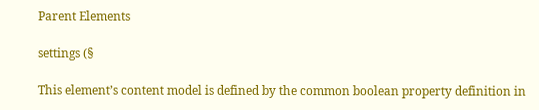Parent Elements

settings (§

This element’s content model is defined by the common boolean property definition in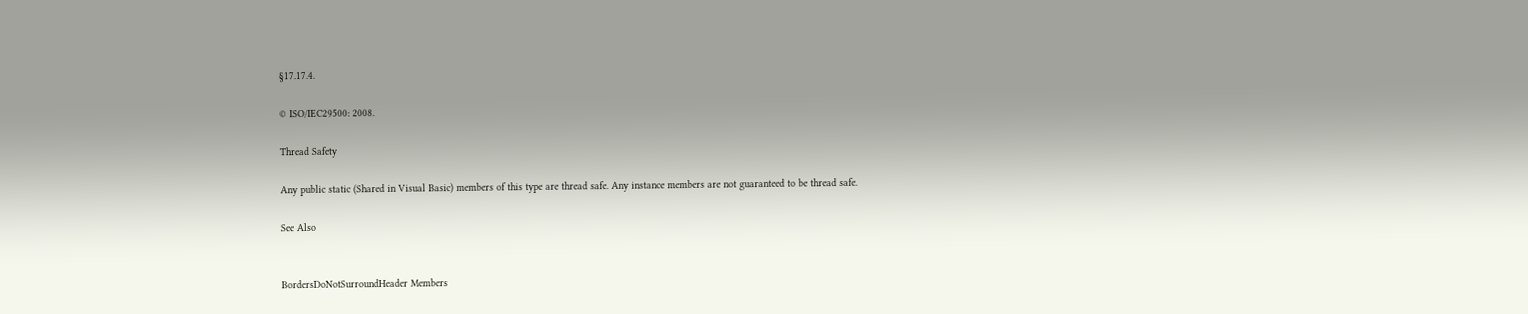§17.17.4.

© ISO/IEC29500: 2008.

Thread Safety

Any public static (Shared in Visual Basic) members of this type are thread safe. Any instance members are not guaranteed to be thread safe.

See Also


BordersDoNotSurroundHeader Members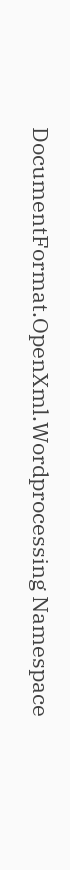DocumentFormat.OpenXml.Wordprocessing Namespace